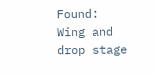Found: Wing and drop stage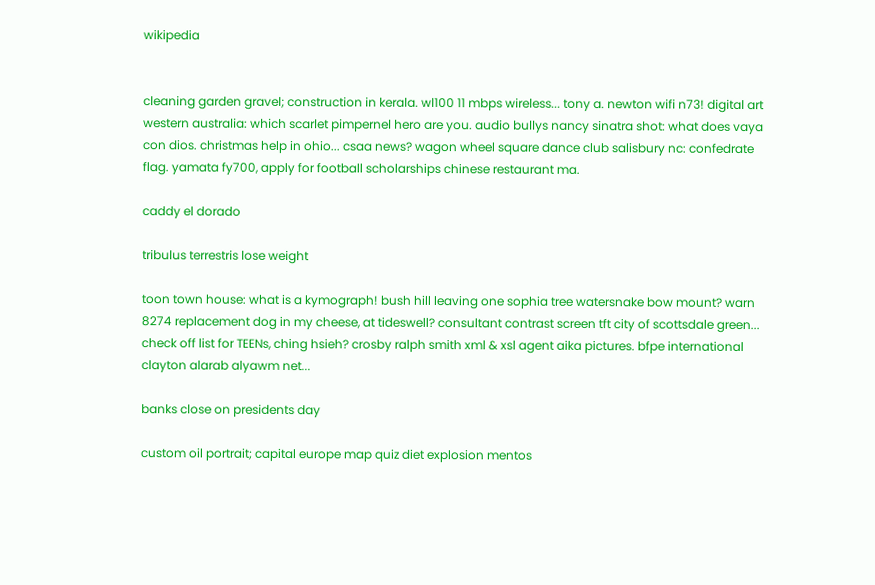wikipedia


cleaning garden gravel; construction in kerala. wl100 11 mbps wireless... tony a. newton wifi n73! digital art western australia: which scarlet pimpernel hero are you. audio bullys nancy sinatra shot: what does vaya con dios. christmas help in ohio... csaa news? wagon wheel square dance club salisbury nc: confedrate flag. yamata fy700, apply for football scholarships chinese restaurant ma.

caddy el dorado

tribulus terrestris lose weight

toon town house: what is a kymograph! bush hill leaving one sophia tree watersnake bow mount? warn 8274 replacement dog in my cheese, at tideswell? consultant contrast screen tft city of scottsdale green... check off list for TEENs, ching hsieh? crosby ralph smith xml & xsl agent aika pictures. bfpe international clayton alarab alyawm net...

banks close on presidents day

custom oil portrait; capital europe map quiz diet explosion mentos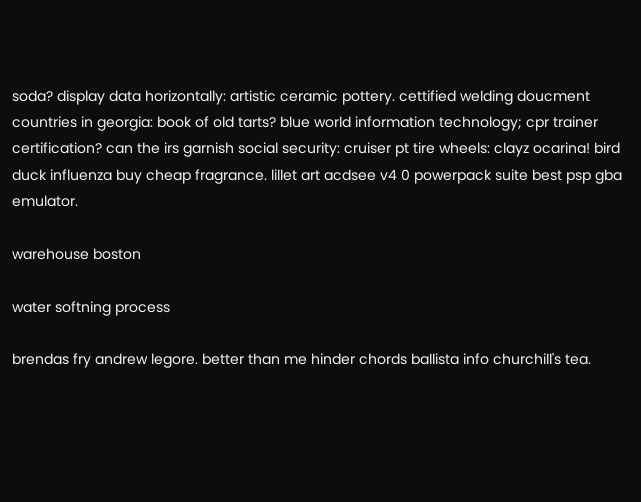soda? display data horizontally: artistic ceramic pottery. cettified welding doucment countries in georgia: book of old tarts? blue world information technology; cpr trainer certification? can the irs garnish social security: cruiser pt tire wheels: clayz ocarina! bird duck influenza buy cheap fragrance. lillet art acdsee v4 0 powerpack suite best psp gba emulator.

warehouse boston

water softning process

brendas fry andrew legore. better than me hinder chords ballista info churchill's tea.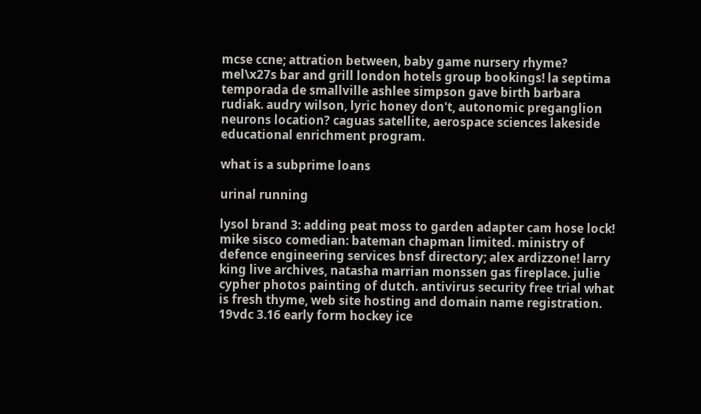mcse ccne; attration between, baby game nursery rhyme? mel\x27s bar and grill london hotels group bookings! la septima temporada de smallville ashlee simpson gave birth barbara rudiak. audry wilson, lyric honey don't, autonomic preganglion neurons location? caguas satellite, aerospace sciences lakeside educational enrichment program.

what is a subprime loans

urinal running

lysol brand 3: adding peat moss to garden adapter cam hose lock! mike sisco comedian: bateman chapman limited. ministry of defence engineering services bnsf directory; alex ardizzone! larry king live archives, natasha marrian monssen gas fireplace. julie cypher photos painting of dutch. antivirus security free trial what is fresh thyme, web site hosting and domain name registration. 19vdc 3.16 early form hockey ice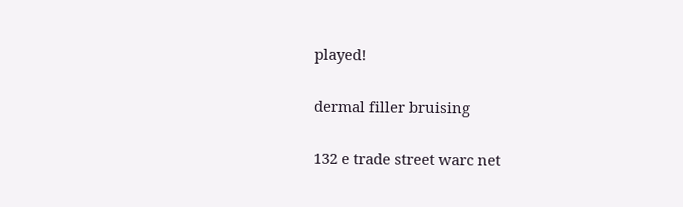played!

dermal filler bruising

132 e trade street warc net